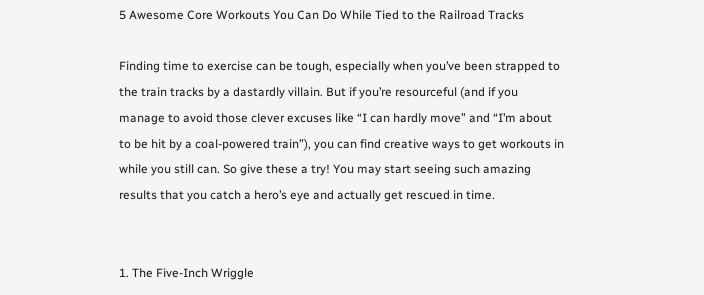5 Awesome Core Workouts You Can Do While Tied to the Railroad Tracks

Finding time to exercise can be tough, especially when you’ve been strapped to the train tracks by a dastardly villain. But if you’re resourceful (and if you manage to avoid those clever excuses like “I can hardly move” and “I’m about to be hit by a coal-powered train”), you can find creative ways to get workouts in while you still can. So give these a try! You may start seeing such amazing results that you catch a hero’s eye and actually get rescued in time.


1. The Five-Inch Wriggle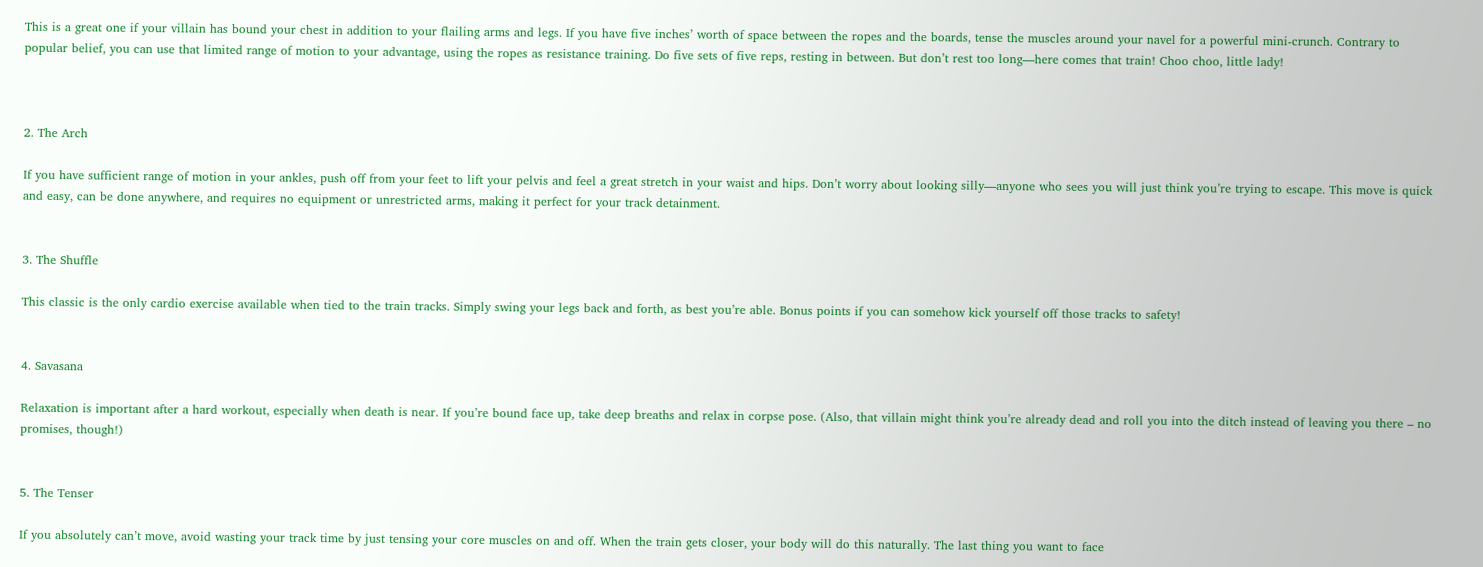This is a great one if your villain has bound your chest in addition to your flailing arms and legs. If you have five inches’ worth of space between the ropes and the boards, tense the muscles around your navel for a powerful mini-crunch. Contrary to popular belief, you can use that limited range of motion to your advantage, using the ropes as resistance training. Do five sets of five reps, resting in between. But don’t rest too long—here comes that train! Choo choo, little lady!



2. The Arch

If you have sufficient range of motion in your ankles, push off from your feet to lift your pelvis and feel a great stretch in your waist and hips. Don’t worry about looking silly—anyone who sees you will just think you’re trying to escape. This move is quick and easy, can be done anywhere, and requires no equipment or unrestricted arms, making it perfect for your track detainment.


3. The Shuffle

This classic is the only cardio exercise available when tied to the train tracks. Simply swing your legs back and forth, as best you’re able. Bonus points if you can somehow kick yourself off those tracks to safety!


4. Savasana

Relaxation is important after a hard workout, especially when death is near. If you’re bound face up, take deep breaths and relax in corpse pose. (Also, that villain might think you’re already dead and roll you into the ditch instead of leaving you there – no promises, though!)


5. The Tenser

If you absolutely can’t move, avoid wasting your track time by just tensing your core muscles on and off. When the train gets closer, your body will do this naturally. The last thing you want to face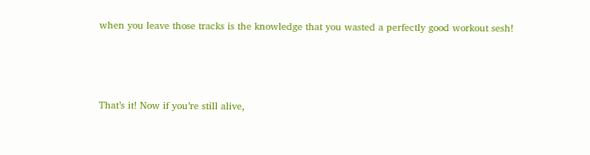when you leave those tracks is the knowledge that you wasted a perfectly good workout sesh!



That’s it! Now if you’re still alive,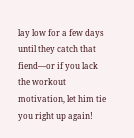lay low for a few days until they catch that fiend—or if you lack the workout motivation, let him tie you right up again!